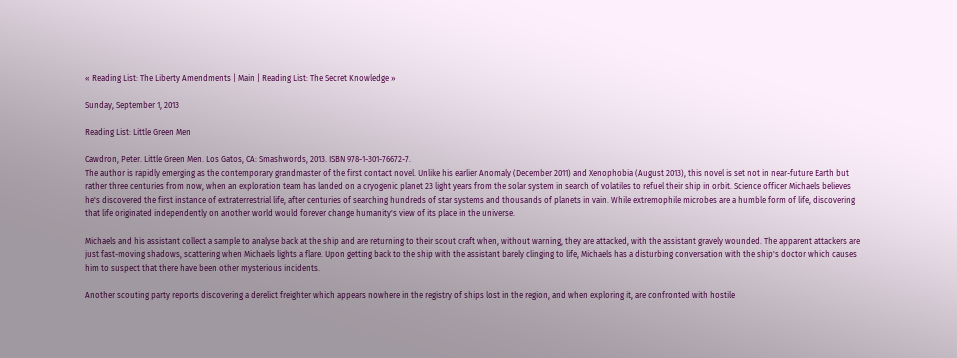« Reading List: The Liberty Amendments | Main | Reading List: The Secret Knowledge »

Sunday, September 1, 2013

Reading List: Little Green Men

Cawdron, Peter. Little Green Men. Los Gatos, CA: Smashwords, 2013. ISBN 978-1-301-76672-7.
The author is rapidly emerging as the contemporary grandmaster of the first contact novel. Unlike his earlier Anomaly (December 2011) and Xenophobia (August 2013), this novel is set not in near-future Earth but rather three centuries from now, when an exploration team has landed on a cryogenic planet 23 light years from the solar system in search of volatiles to refuel their ship in orbit. Science officer Michaels believes he's discovered the first instance of extraterrestrial life, after centuries of searching hundreds of star systems and thousands of planets in vain. While extremophile microbes are a humble form of life, discovering that life originated independently on another world would forever change humanity's view of its place in the universe.

Michaels and his assistant collect a sample to analyse back at the ship and are returning to their scout craft when, without warning, they are attacked, with the assistant gravely wounded. The apparent attackers are just fast-moving shadows, scattering when Michaels lights a flare. Upon getting back to the ship with the assistant barely clinging to life, Michaels has a disturbing conversation with the ship's doctor which causes him to suspect that there have been other mysterious incidents.

Another scouting party reports discovering a derelict freighter which appears nowhere in the registry of ships lost in the region, and when exploring it, are confronted with hostile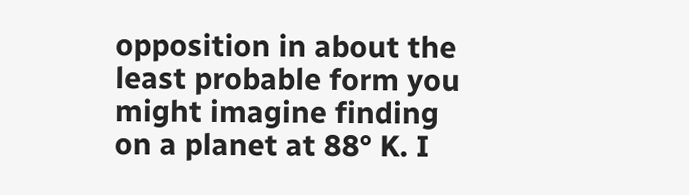opposition in about the least probable form you might imagine finding on a planet at 88° K. I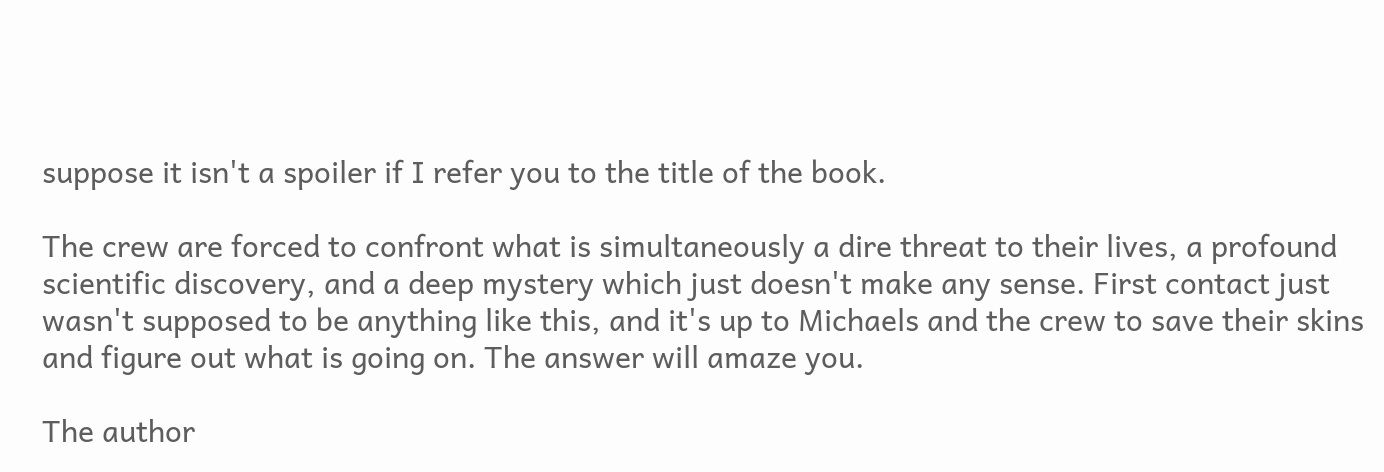suppose it isn't a spoiler if I refer you to the title of the book.

The crew are forced to confront what is simultaneously a dire threat to their lives, a profound scientific discovery, and a deep mystery which just doesn't make any sense. First contact just wasn't supposed to be anything like this, and it's up to Michaels and the crew to save their skins and figure out what is going on. The answer will amaze you.

The author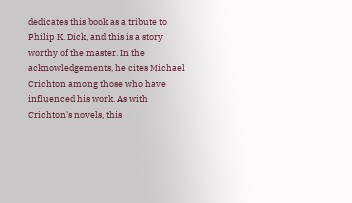dedicates this book as a tribute to Philip K. Dick, and this is a story worthy of the master. In the acknowledgements, he cites Michael Crichton among those who have influenced his work. As with Crichton's novels, this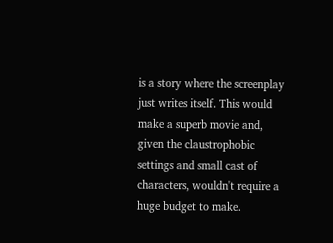is a story where the screenplay just writes itself. This would make a superb movie and, given the claustrophobic settings and small cast of characters, wouldn't require a huge budget to make.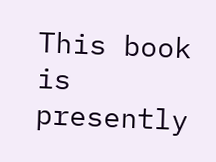This book is presently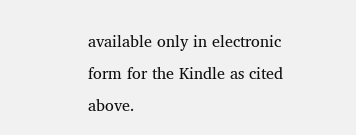available only in electronic form for the Kindle as cited above.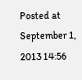Posted at September 1, 2013 14:56